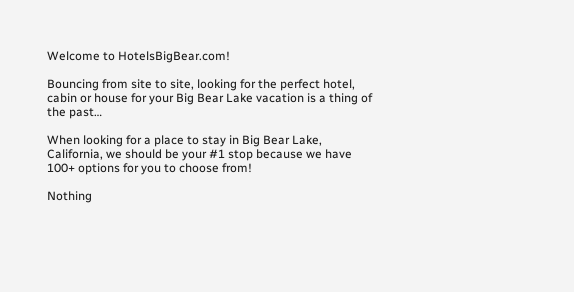Welcome to HotelsBigBear.com!

Bouncing from site to site, looking for the perfect hotel, cabin or house for your Big Bear Lake vacation is a thing of the past…

When looking for a place to stay in Big Bear Lake, California, we should be your #1 stop because we have 100+ options for you to choose from!

Nothing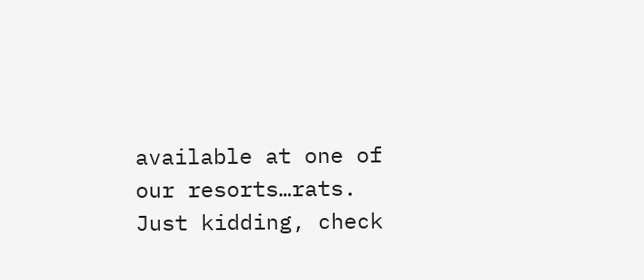available at one of our resorts…rats. Just kidding, check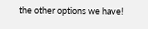the other options we have!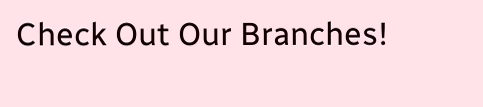Check Out Our Branches!